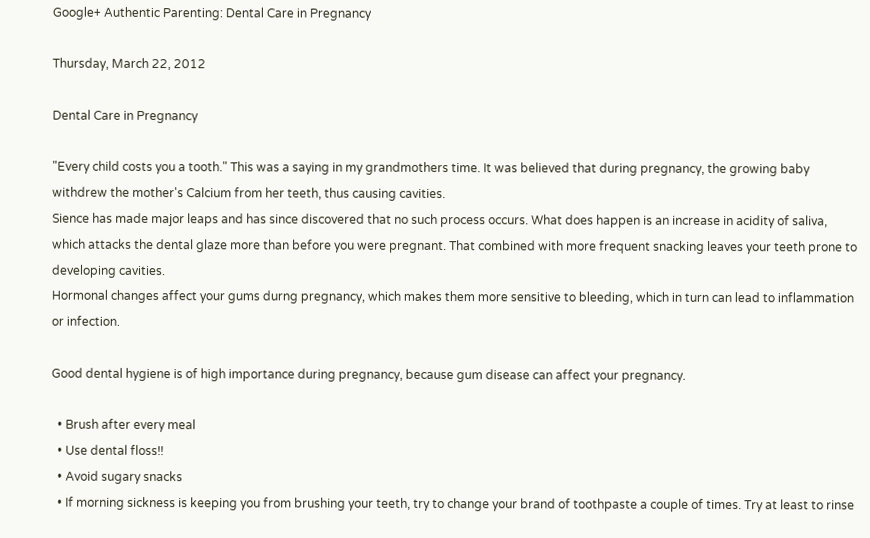Google+ Authentic Parenting: Dental Care in Pregnancy

Thursday, March 22, 2012

Dental Care in Pregnancy

"Every child costs you a tooth." This was a saying in my grandmothers time. It was believed that during pregnancy, the growing baby withdrew the mother's Calcium from her teeth, thus causing cavities.
Sience has made major leaps and has since discovered that no such process occurs. What does happen is an increase in acidity of saliva, which attacks the dental glaze more than before you were pregnant. That combined with more frequent snacking leaves your teeth prone to developing cavities.
Hormonal changes affect your gums durng pregnancy, which makes them more sensitive to bleeding, which in turn can lead to inflammation or infection.

Good dental hygiene is of high importance during pregnancy, because gum disease can affect your pregnancy.

  • Brush after every meal
  • Use dental floss!!
  • Avoid sugary snacks
  • If morning sickness is keeping you from brushing your teeth, try to change your brand of toothpaste a couple of times. Try at least to rinse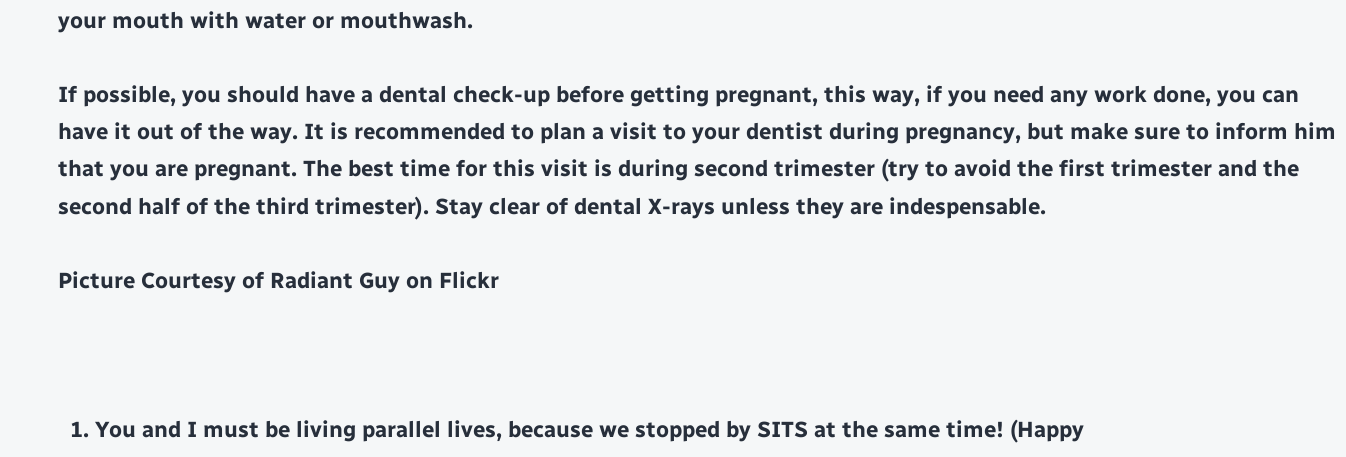your mouth with water or mouthwash.

If possible, you should have a dental check-up before getting pregnant, this way, if you need any work done, you can have it out of the way. It is recommended to plan a visit to your dentist during pregnancy, but make sure to inform him that you are pregnant. The best time for this visit is during second trimester (try to avoid the first trimester and the second half of the third trimester). Stay clear of dental X-rays unless they are indespensable.

Picture Courtesy of Radiant Guy on Flickr



  1. You and I must be living parallel lives, because we stopped by SITS at the same time! (Happy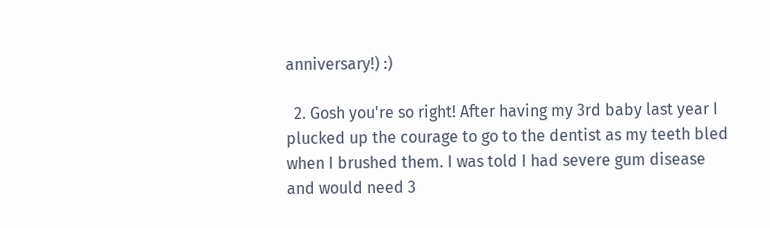anniversary!) :)

  2. Gosh you're so right! After having my 3rd baby last year I plucked up the courage to go to the dentist as my teeth bled when I brushed them. I was told I had severe gum disease and would need 3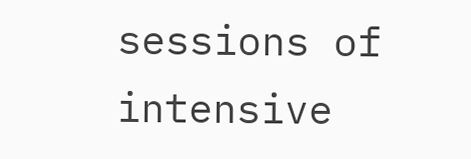sessions of intensive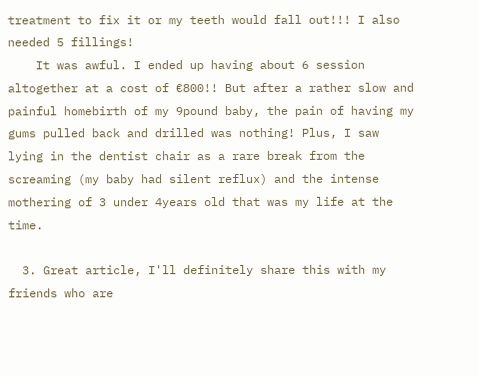treatment to fix it or my teeth would fall out!!! I also needed 5 fillings!
    It was awful. I ended up having about 6 session altogether at a cost of €800!! But after a rather slow and painful homebirth of my 9pound baby, the pain of having my gums pulled back and drilled was nothing! Plus, I saw lying in the dentist chair as a rare break from the screaming (my baby had silent reflux) and the intense mothering of 3 under 4years old that was my life at the time.

  3. Great article, I'll definitely share this with my friends who are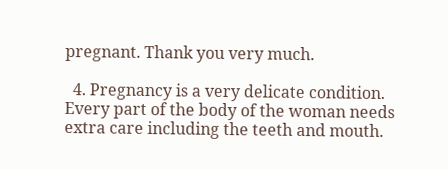pregnant. Thank you very much.

  4. Pregnancy is a very delicate condition. Every part of the body of the woman needs extra care including the teeth and mouth.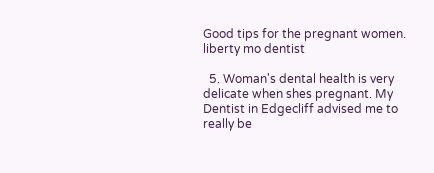Good tips for the pregnant women. liberty mo dentist

  5. Woman's dental health is very delicate when shes pregnant. My Dentist in Edgecliff advised me to really be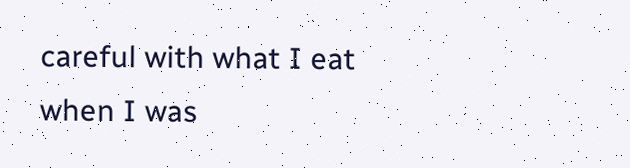careful with what I eat when I was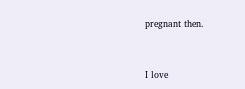pregnant then.


I love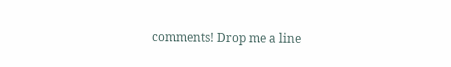comments! Drop me a line